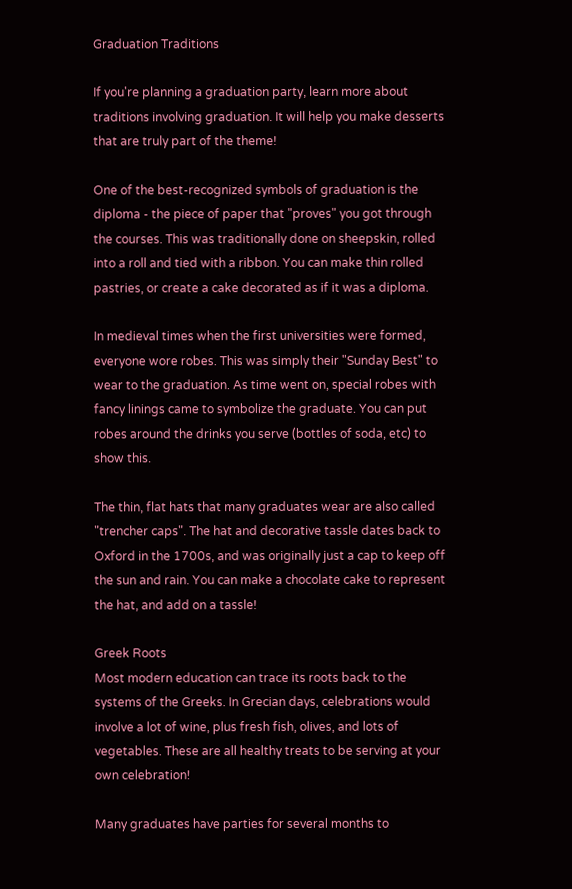Graduation Traditions

If you're planning a graduation party, learn more about traditions involving graduation. It will help you make desserts that are truly part of the theme!

One of the best-recognized symbols of graduation is the diploma - the piece of paper that "proves" you got through the courses. This was traditionally done on sheepskin, rolled into a roll and tied with a ribbon. You can make thin rolled pastries, or create a cake decorated as if it was a diploma.

In medieval times when the first universities were formed, everyone wore robes. This was simply their "Sunday Best" to wear to the graduation. As time went on, special robes with fancy linings came to symbolize the graduate. You can put robes around the drinks you serve (bottles of soda, etc) to show this.

The thin, flat hats that many graduates wear are also called "trencher caps". The hat and decorative tassle dates back to Oxford in the 1700s, and was originally just a cap to keep off the sun and rain. You can make a chocolate cake to represent the hat, and add on a tassle!

Greek Roots
Most modern education can trace its roots back to the systems of the Greeks. In Grecian days, celebrations would involve a lot of wine, plus fresh fish, olives, and lots of vegetables. These are all healthy treats to be serving at your own celebration!

Many graduates have parties for several months to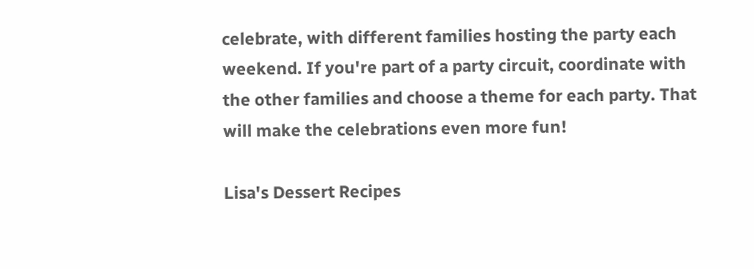celebrate, with different families hosting the party each weekend. If you're part of a party circuit, coordinate with the other families and choose a theme for each party. That will make the celebrations even more fun!

Lisa's Dessert Recipes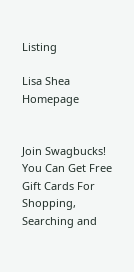Listing

Lisa Shea Homepage


Join Swagbucks!
You Can Get Free Gift Cards For Shopping, Searching and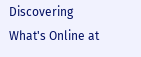Discovering What's Online at